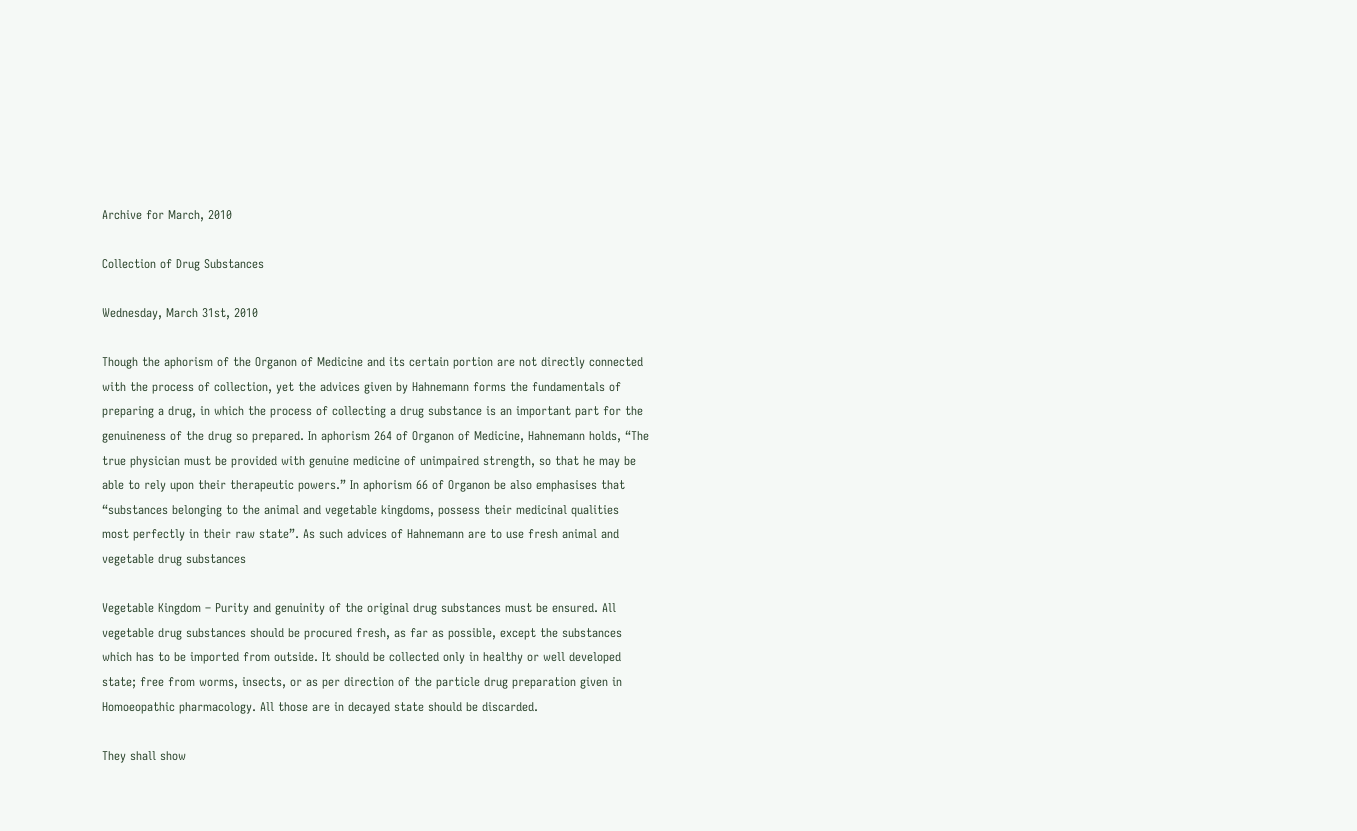Archive for March, 2010

Collection of Drug Substances

Wednesday, March 31st, 2010

Though the aphorism of the Organon of Medicine and its certain portion are not directly connected with the process of collection, yet the advices given by Hahnemann forms the fundamentals of preparing a drug, in which the process of collecting a drug substance is an important part for the genuineness of the drug so prepared. In aphorism 264 of Organon of Medicine, Hahnemann holds, “The true physician must be provided with genuine medicine of unimpaired strength, so that he may be able to rely upon their therapeutic powers.” In aphorism 66 of Organon be also emphasises that “substances belonging to the animal and vegetable kingdoms, possess their medicinal qualities most perfectly in their raw state”. As such advices of Hahnemann are to use fresh animal and vegetable drug substances

Vegetable Kingdom – Purity and genuinity of the original drug substances must be ensured. All vegetable drug substances should be procured fresh, as far as possible, except the substances which has to be imported from outside. It should be collected only in healthy or well developed state; free from worms, insects, or as per direction of the particle drug preparation given in Homoeopathic pharmacology. All those are in decayed state should be discarded.

They shall show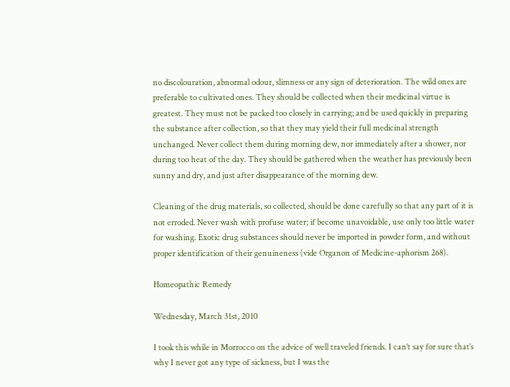no discolouration, abnormal odour, slimness or any sign of deterioration. The wild ones are preferable to cultivated ones. They should be collected when their medicinal virtue is greatest. They must not be packed too closely in carrying; and be used quickly in preparing the substance after collection, so that they may yield their full medicinal strength unchanged. Never collect them during morning dew, nor immediately after a shower, nor during too heat of the day. They should be gathered when the weather has previously been sunny and dry, and just after disappearance of the morning dew.

Cleaning of the drug materials, so collected, should be done carefully so that any part of it is not erroded. Never wash with profuse water; if become unavoidable, use only too little water for washing. Exotic drug substances should never be imported in powder form, and without proper identification of their genuineness (vide Organon of Medicine-aphorism 268).

Homeopathic Remedy

Wednesday, March 31st, 2010

I took this while in Morrocco on the advice of well traveled friends. I can’t say for sure that’s why I never got any type of sickness, but I was the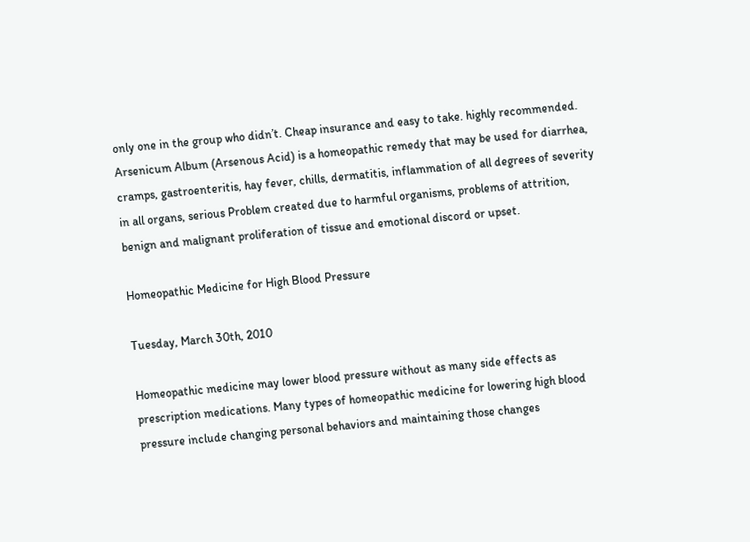only one in the group who didn’t. Cheap insurance and easy to take. highly recommended.
Arsenicum Album (Arsenous Acid) is a homeopathic remedy that may be used for diarrhea, cramps, gastroenteritis, hay fever, chills, dermatitis, inflammation of all degrees of severity in all organs, serious Problem created due to harmful organisms, problems of attrition, benign and malignant proliferation of tissue and emotional discord or upset.

Homeopathic Medicine for High Blood Pressure

Tuesday, March 30th, 2010

Homeopathic medicine may lower blood pressure without as many side effects as prescription medications. Many types of homeopathic medicine for lowering high blood pressure include changing personal behaviors and maintaining those changes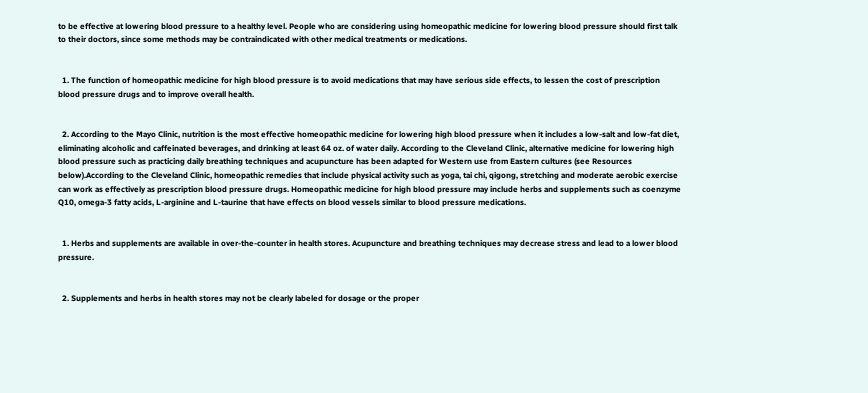to be effective at lowering blood pressure to a healthy level. People who are considering using homeopathic medicine for lowering blood pressure should first talk to their doctors, since some methods may be contraindicated with other medical treatments or medications.


  1. The function of homeopathic medicine for high blood pressure is to avoid medications that may have serious side effects, to lessen the cost of prescription blood pressure drugs and to improve overall health.


  2. According to the Mayo Clinic, nutrition is the most effective homeopathic medicine for lowering high blood pressure when it includes a low-salt and low-fat diet, eliminating alcoholic and caffeinated beverages, and drinking at least 64 oz. of water daily. According to the Cleveland Clinic, alternative medicine for lowering high blood pressure such as practicing daily breathing techniques and acupuncture has been adapted for Western use from Eastern cultures (see Resources below).According to the Cleveland Clinic, homeopathic remedies that include physical activity such as yoga, tai chi, qigong, stretching and moderate aerobic exercise can work as effectively as prescription blood pressure drugs. Homeopathic medicine for high blood pressure may include herbs and supplements such as coenzyme Q10, omega-3 fatty acids, L-arginine and L-taurine that have effects on blood vessels similar to blood pressure medications.


  1. Herbs and supplements are available in over-the-counter in health stores. Acupuncture and breathing techniques may decrease stress and lead to a lower blood pressure.


  2. Supplements and herbs in health stores may not be clearly labeled for dosage or the proper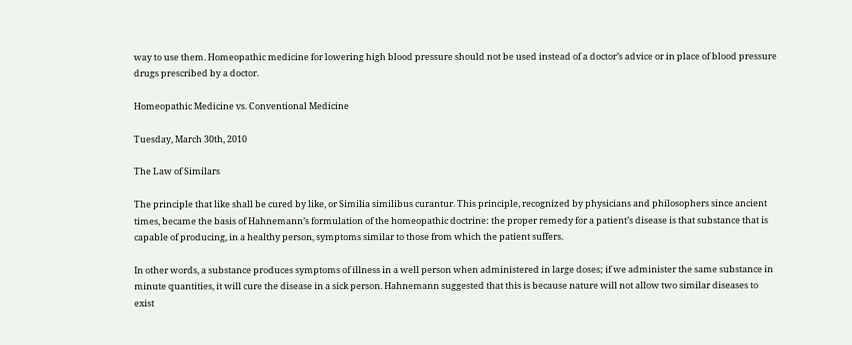way to use them. Homeopathic medicine for lowering high blood pressure should not be used instead of a doctor’s advice or in place of blood pressure drugs prescribed by a doctor.

Homeopathic Medicine vs. Conventional Medicine

Tuesday, March 30th, 2010

The Law of Similars

The principle that like shall be cured by like, or Similia similibus curantur. This principle, recognized by physicians and philosophers since ancient times, became the basis of Hahnemann’s formulation of the homeopathic doctrine: the proper remedy for a patient’s disease is that substance that is capable of producing, in a healthy person, symptoms similar to those from which the patient suffers.

In other words, a substance produces symptoms of illness in a well person when administered in large doses; if we administer the same substance in minute quantities, it will cure the disease in a sick person. Hahnemann suggested that this is because nature will not allow two similar diseases to exist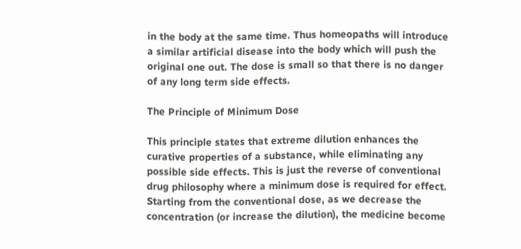in the body at the same time. Thus homeopaths will introduce a similar artificial disease into the body which will push the original one out. The dose is small so that there is no danger of any long term side effects.

The Principle of Minimum Dose

This principle states that extreme dilution enhances the curative properties of a substance, while eliminating any possible side effects. This is just the reverse of conventional drug philosophy where a minimum dose is required for effect. Starting from the conventional dose, as we decrease the concentration (or increase the dilution), the medicine become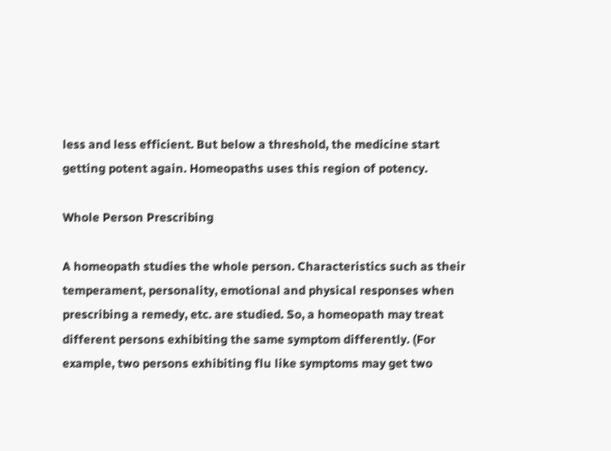less and less efficient. But below a threshold, the medicine start getting potent again. Homeopaths uses this region of potency.

Whole Person Prescribing

A homeopath studies the whole person. Characteristics such as their temperament, personality, emotional and physical responses when prescribing a remedy, etc. are studied. So, a homeopath may treat different persons exhibiting the same symptom differently. (For example, two persons exhibiting flu like symptoms may get two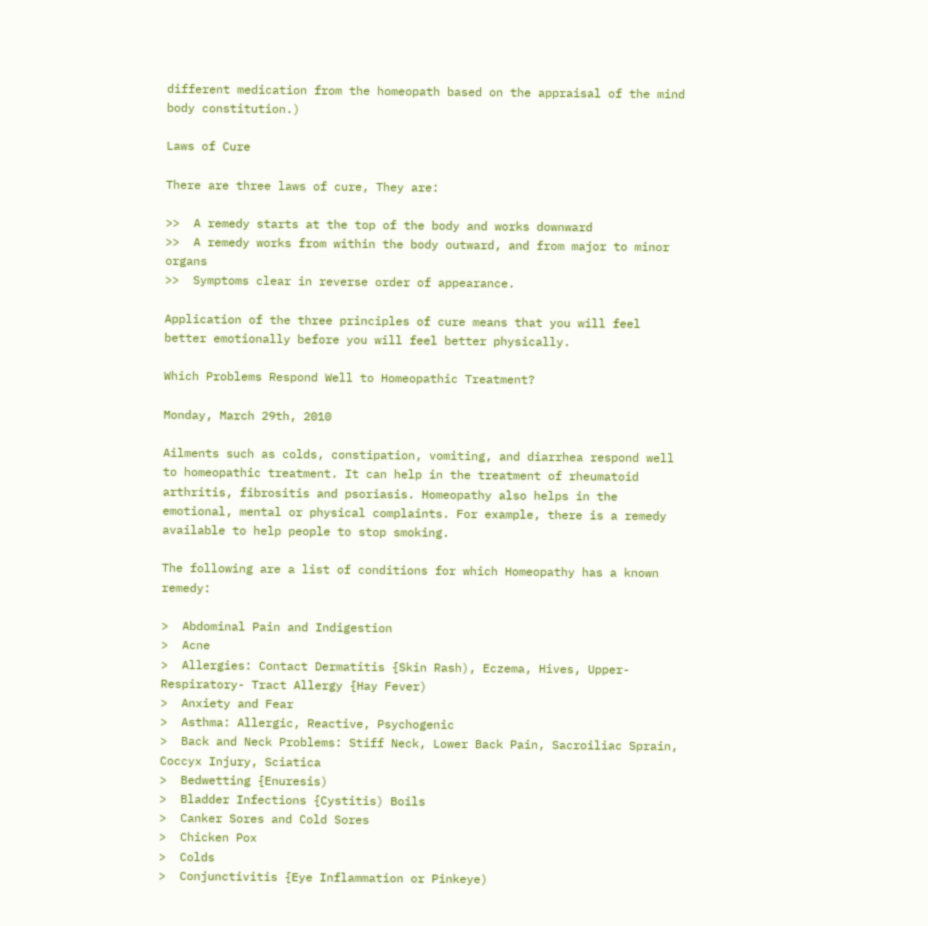different medication from the homeopath based on the appraisal of the mind body constitution.)

Laws of Cure

There are three laws of cure, They are:

>>  A remedy starts at the top of the body and works downward
>>  A remedy works from within the body outward, and from major to minor organs
>>  Symptoms clear in reverse order of appearance.

Application of the three principles of cure means that you will feel better emotionally before you will feel better physically.

Which Problems Respond Well to Homeopathic Treatment?

Monday, March 29th, 2010

Ailments such as colds, constipation, vomiting, and diarrhea respond well to homeopathic treatment. It can help in the treatment of rheumatoid arthritis, fibrositis and psoriasis. Homeopathy also helps in the emotional, mental or physical complaints. For example, there is a remedy available to help people to stop smoking.

The following are a list of conditions for which Homeopathy has a known remedy:

>  Abdominal Pain and Indigestion
>  Acne
>  Allergies: Contact Dermatitis {Skin Rash), Eczema, Hives, Upper-Respiratory- Tract Allergy {Hay Fever)
>  Anxiety and Fear
>  Asthma: Allergic, Reactive, Psychogenic
>  Back and Neck Problems: Stiff Neck, Lower Back Pain, Sacroiliac Sprain, Coccyx Injury, Sciatica
>  Bedwetting {Enuresis)
>  Bladder Infections {Cystitis) Boils
>  Canker Sores and Cold Sores
>  Chicken Pox
>  Colds
>  Conjunctivitis {Eye Inflammation or Pinkeye)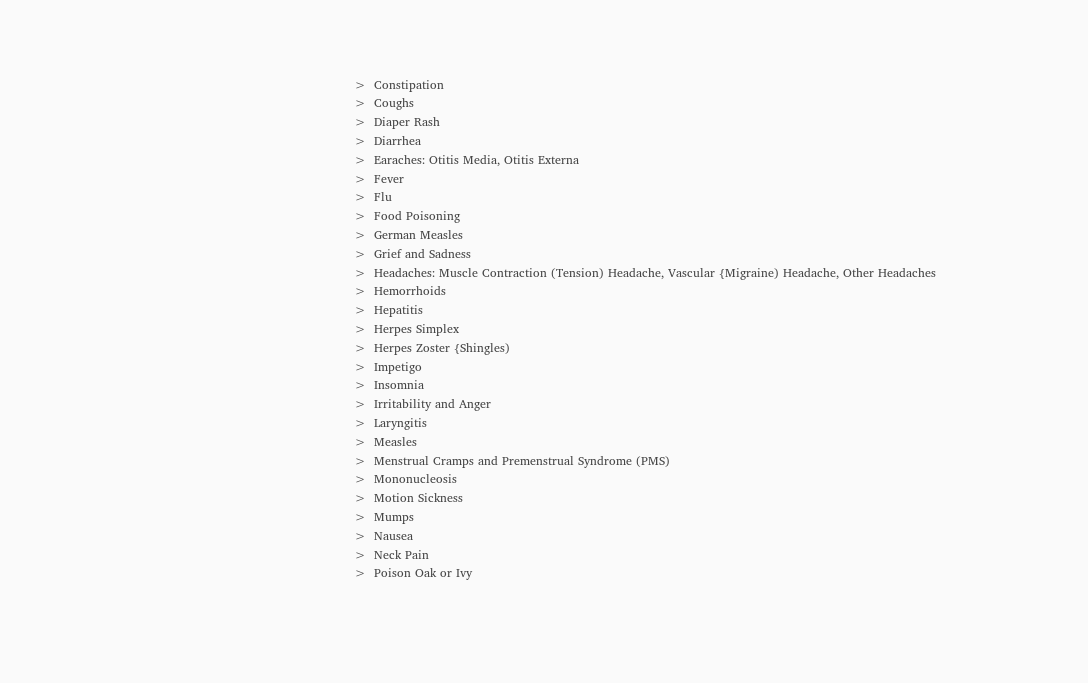>  Constipation
>  Coughs
>  Diaper Rash
>  Diarrhea
>  Earaches: Otitis Media, Otitis Externa
>  Fever
>  Flu
>  Food Poisoning
>  German Measles
>  Grief and Sadness
>  Headaches: Muscle Contraction (Tension) Headache, Vascular {Migraine) Headache, Other Headaches
>  Hemorrhoids
>  Hepatitis
>  Herpes Simplex
>  Herpes Zoster {Shingles)
>  Impetigo
>  Insomnia
>  Irritability and Anger
>  Laryngitis
>  Measles
>  Menstrual Cramps and Premenstrual Syndrome (PMS)
>  Mononucleosis
>  Motion Sickness
>  Mumps
>  Nausea
>  Neck Pain
>  Poison Oak or Ivy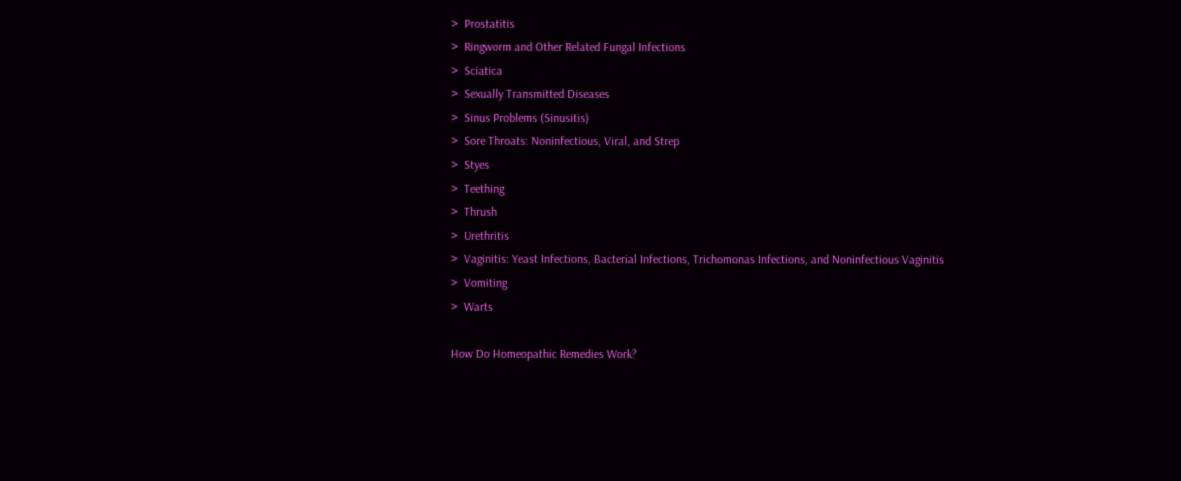>  Prostatitis
>  Ringworm and Other Related Fungal Infections
>  Sciatica
>  Sexually Transmitted Diseases
>  Sinus Problems (Sinusitis)
>  Sore Throats: Noninfectious, Viral, and Strep
>  Styes
>  Teething
>  Thrush
>  Urethritis
>  Vaginitis: Yeast Infections, Bacterial Infections, Trichomonas Infections, and Noninfectious Vaginitis
>  Vomiting
>  Warts

How Do Homeopathic Remedies Work?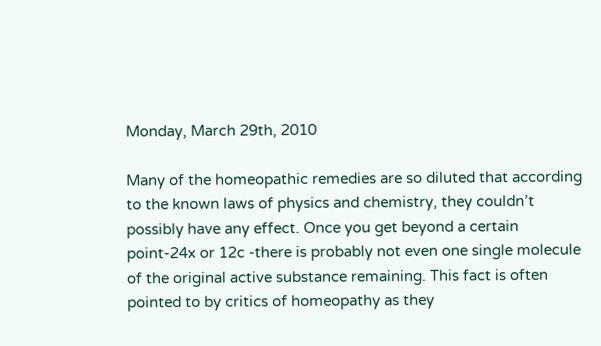Monday, March 29th, 2010

Many of the homeopathic remedies are so diluted that according to the known laws of physics and chemistry, they couldn’t possibly have any effect. Once you get beyond a certain point-24x or 12c -there is probably not even one single molecule of the original active substance remaining. This fact is often pointed to by critics of homeopathy as they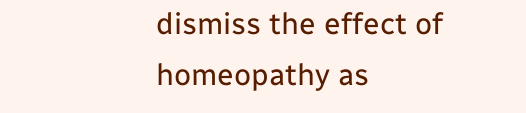dismiss the effect of homeopathy as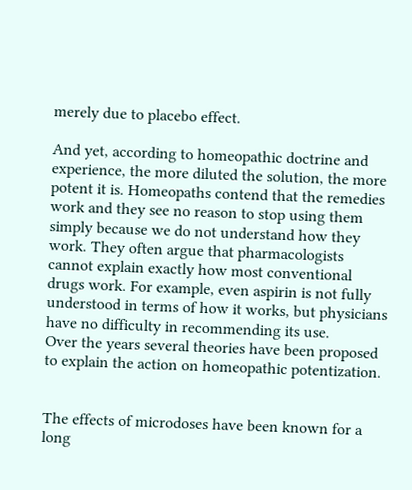merely due to placebo effect.

And yet, according to homeopathic doctrine and experience, the more diluted the solution, the more potent it is. Homeopaths contend that the remedies work and they see no reason to stop using them simply because we do not understand how they work. They often argue that pharmacologists cannot explain exactly how most conventional drugs work. For example, even aspirin is not fully understood in terms of how it works, but physicians have no difficulty in recommending its use.
Over the years several theories have been proposed to explain the action on homeopathic potentization.


The effects of microdoses have been known for a long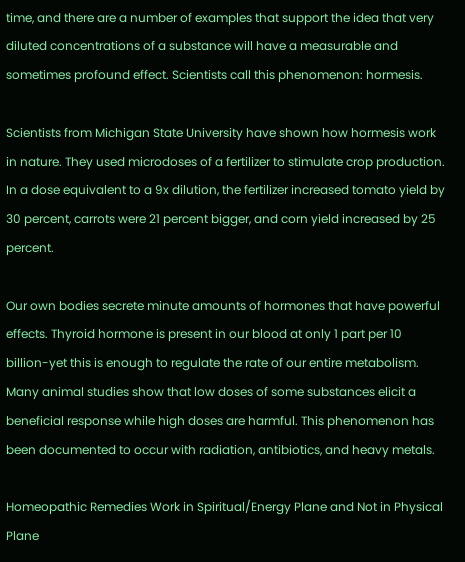time, and there are a number of examples that support the idea that very diluted concentrations of a substance will have a measurable and sometimes profound effect. Scientists call this phenomenon: hormesis.

Scientists from Michigan State University have shown how hormesis work in nature. They used microdoses of a fertilizer to stimulate crop production. In a dose equivalent to a 9x dilution, the fertilizer increased tomato yield by 30 percent, carrots were 21 percent bigger, and corn yield increased by 25 percent.

Our own bodies secrete minute amounts of hormones that have powerful effects. Thyroid hormone is present in our blood at only 1 part per 10 billion-yet this is enough to regulate the rate of our entire metabolism. Many animal studies show that low doses of some substances elicit a beneficial response while high doses are harmful. This phenomenon has been documented to occur with radiation, antibiotics, and heavy metals.

Homeopathic Remedies Work in Spiritual/Energy Plane and Not in Physical Plane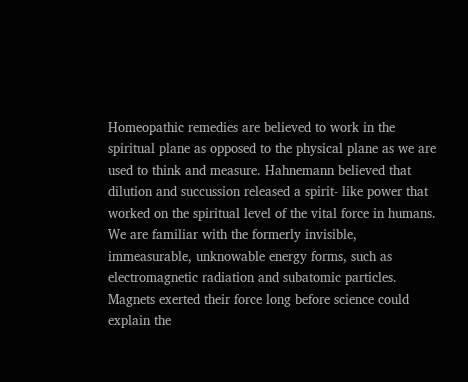Homeopathic remedies are believed to work in the spiritual plane as opposed to the physical plane as we are used to think and measure. Hahnemann believed that dilution and succussion released a spirit- like power that worked on the spiritual level of the vital force in humans. We are familiar with the formerly invisible, immeasurable, unknowable energy forms, such as electromagnetic radiation and subatomic particles. Magnets exerted their force long before science could explain the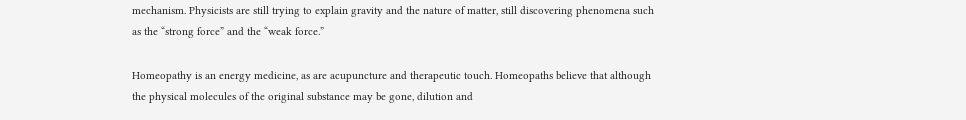mechanism. Physicists are still trying to explain gravity and the nature of matter, still discovering phenomena such as the “strong force” and the “weak force.”

Homeopathy is an energy medicine, as are acupuncture and therapeutic touch. Homeopaths believe that although the physical molecules of the original substance may be gone, dilution and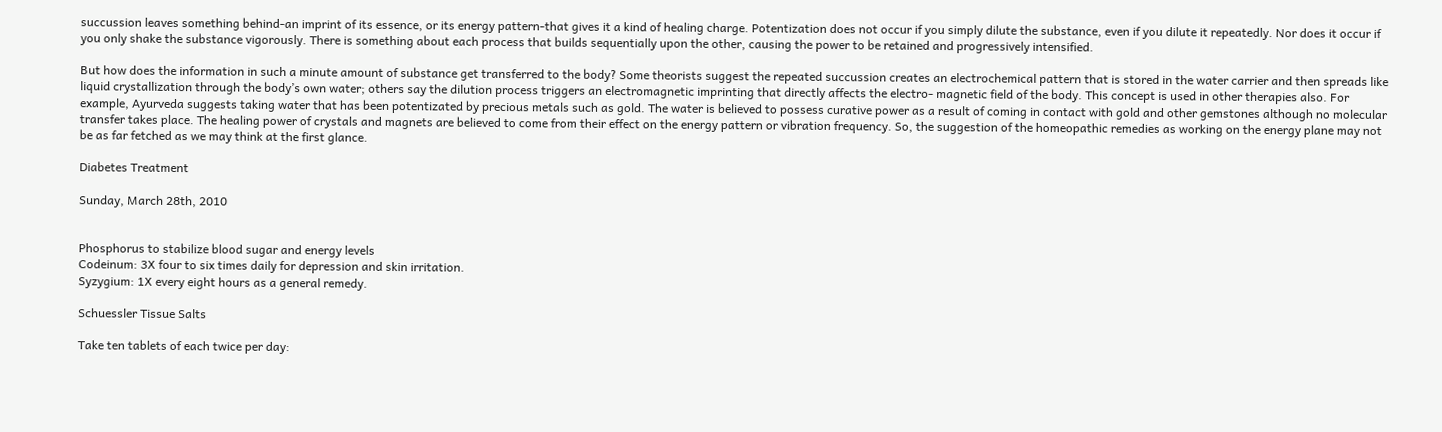succussion leaves something behind-an imprint of its essence, or its energy pattern-that gives it a kind of healing charge. Potentization does not occur if you simply dilute the substance, even if you dilute it repeatedly. Nor does it occur if you only shake the substance vigorously. There is something about each process that builds sequentially upon the other, causing the power to be retained and progressively intensified.

But how does the information in such a minute amount of substance get transferred to the body? Some theorists suggest the repeated succussion creates an electrochemical pattern that is stored in the water carrier and then spreads like liquid crystallization through the body’s own water; others say the dilution process triggers an electromagnetic imprinting that directly affects the electro- magnetic field of the body. This concept is used in other therapies also. For example, Ayurveda suggests taking water that has been potentizated by precious metals such as gold. The water is believed to possess curative power as a result of coming in contact with gold and other gemstones although no molecular transfer takes place. The healing power of crystals and magnets are believed to come from their effect on the energy pattern or vibration frequency. So, the suggestion of the homeopathic remedies as working on the energy plane may not be as far fetched as we may think at the first glance.

Diabetes Treatment

Sunday, March 28th, 2010


Phosphorus to stabilize blood sugar and energy levels
Codeinum: 3X four to six times daily for depression and skin irritation.
Syzygium: 1X every eight hours as a general remedy.

Schuessler Tissue Salts

Take ten tablets of each twice per day: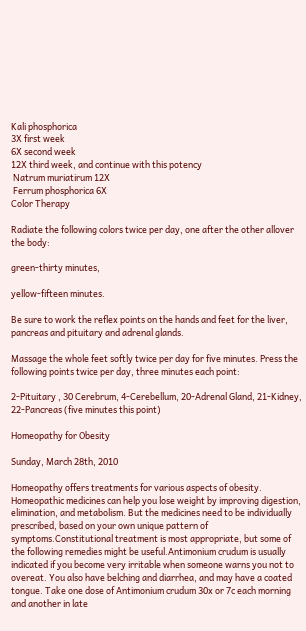Kali phosphorica
3X first week
6X second week
12X third week, and continue with this potency
 Natrum muriatirum 12X
 Ferrum phosphorica 6X
Color Therapy

Radiate the following colors twice per day, one after the other allover the body:

green-thirty minutes,

yellow-fifteen minutes.

Be sure to work the reflex points on the hands and feet for the liver, pancreas and pituitary and adrenal glands.

Massage the whole feet softly twice per day for five minutes. Press the following points twice per day, three minutes each point:

2-Pituitary , 30 Cerebrum, 4-Cerebellum, 20-Adrenal Gland, 21-Kidney, 22-Pancreas (five minutes this point)

Homeopathy for Obesity

Sunday, March 28th, 2010

Homeopathy offers treatments for various aspects of obesity. Homeopathic medicines can help you lose weight by improving digestion, elimination, and metabolism. But the medicines need to be individually prescribed, based on your own unique pattern of symptoms.Constitutional treatment is most appropriate, but some of the following remedies might be useful.Antimonium crudum is usually indicated if you become very irritable when someone warns you not to overeat. You also have belching and diarrhea, and may have a coated tongue. Take one dose of Antimonium crudum 30x or 7c each morning and another in late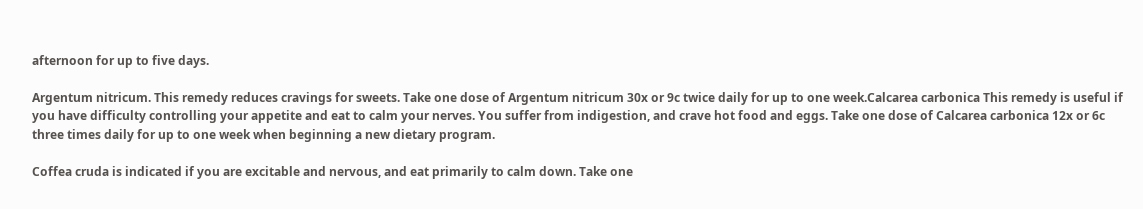afternoon for up to five days.

Argentum nitricum. This remedy reduces cravings for sweets. Take one dose of Argentum nitricum 30x or 9c twice daily for up to one week.Calcarea carbonica This remedy is useful if you have difficulty controlling your appetite and eat to calm your nerves. You suffer from indigestion, and crave hot food and eggs. Take one dose of Calcarea carbonica 12x or 6c three times daily for up to one week when beginning a new dietary program.

Coffea cruda is indicated if you are excitable and nervous, and eat primarily to calm down. Take one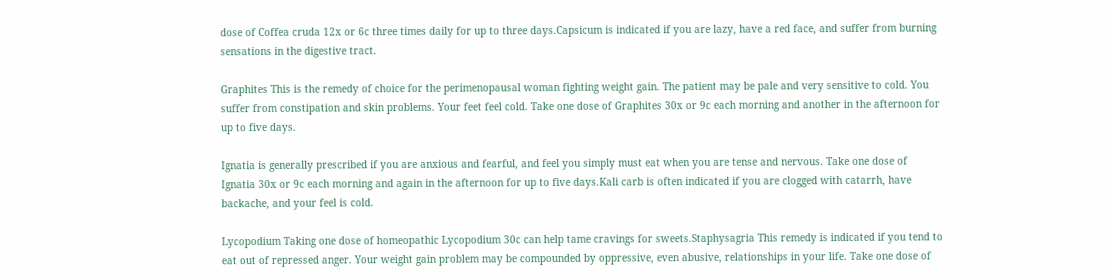dose of Coffea cruda 12x or 6c three times daily for up to three days.Capsicum is indicated if you are lazy, have a red face, and suffer from burning sensations in the digestive tract.

Graphites This is the remedy of choice for the perimenopausal woman fighting weight gain. The patient may be pale and very sensitive to cold. You suffer from constipation and skin problems. Your feet feel cold. Take one dose of Graphites 30x or 9c each morning and another in the afternoon for up to five days.

Ignatia is generally prescribed if you are anxious and fearful, and feel you simply must eat when you are tense and nervous. Take one dose of Ignatia 30x or 9c each morning and again in the afternoon for up to five days.Kali carb is often indicated if you are clogged with catarrh, have backache, and your feel is cold.

Lycopodium Taking one dose of homeopathic Lycopodium 30c can help tame cravings for sweets.Staphysagria This remedy is indicated if you tend to eat out of repressed anger. Your weight gain problem may be compounded by oppressive, even abusive, relationships in your life. Take one dose of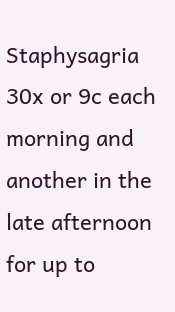Staphysagria 30x or 9c each morning and another in the late afternoon for up to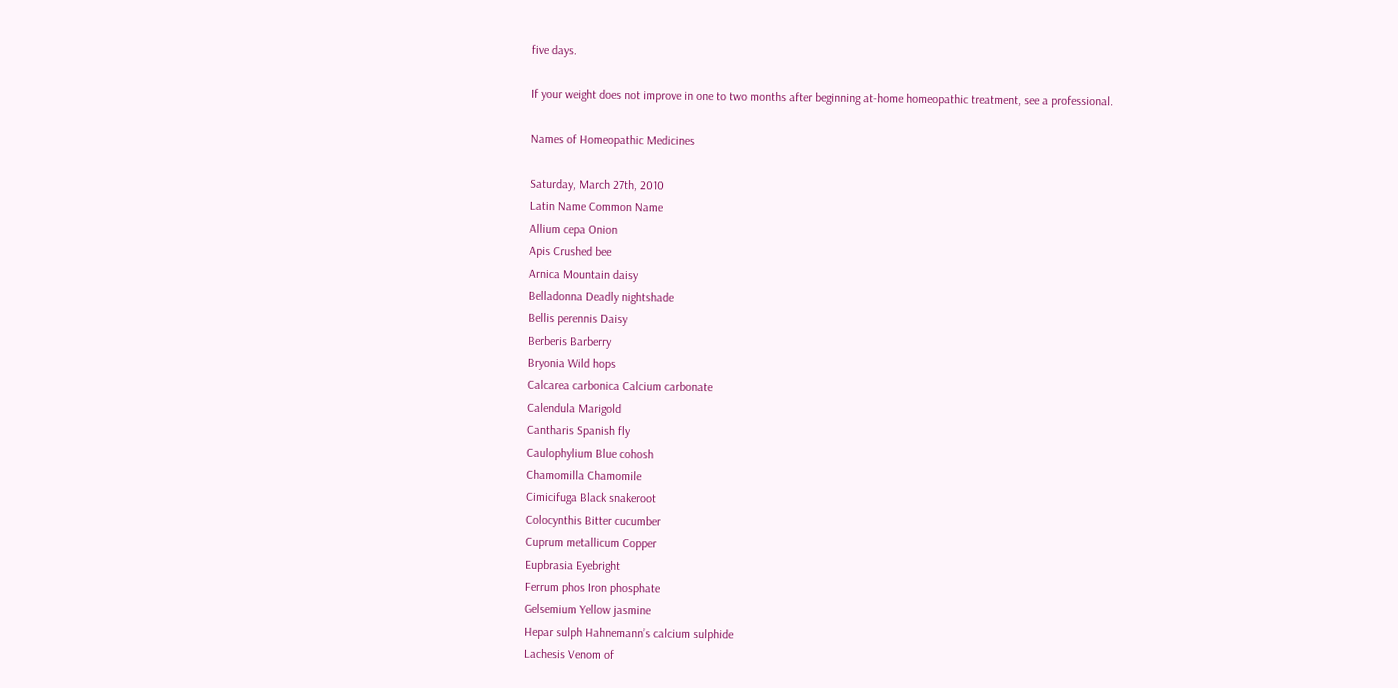five days.

If your weight does not improve in one to two months after beginning at-home homeopathic treatment, see a professional.

Names of Homeopathic Medicines

Saturday, March 27th, 2010
Latin Name Common Name
Allium cepa Onion
Apis Crushed bee
Arnica Mountain daisy
Belladonna Deadly nightshade
Bellis perennis Daisy
Berberis Barberry
Bryonia Wild hops
Calcarea carbonica Calcium carbonate
Calendula Marigold
Cantharis Spanish fly
Caulophylium Blue cohosh
Chamomilla Chamomile
Cimicifuga Black snakeroot
Colocynthis Bitter cucumber
Cuprum metallicum Copper
Eupbrasia Eyebright
Ferrum phos Iron phosphate
Gelsemium Yellow jasmine
Hepar sulph Hahnemann’s calcium sulphide
Lachesis Venom of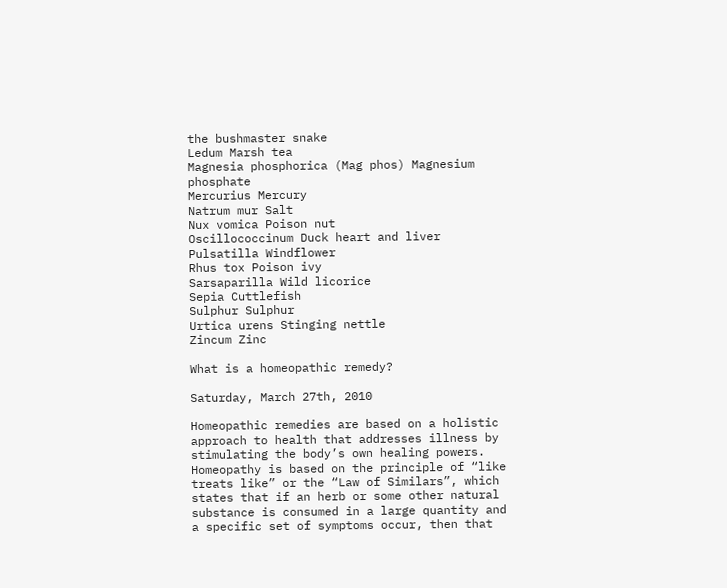the bushmaster snake
Ledum Marsh tea
Magnesia phosphorica (Mag phos) Magnesium phosphate
Mercurius Mercury
Natrum mur Salt
Nux vomica Poison nut
Oscillococcinum Duck heart and liver
Pulsatilla Windflower
Rhus tox Poison ivy
Sarsaparilla Wild licorice
Sepia Cuttlefish
Sulphur Sulphur
Urtica urens Stinging nettle
Zincum Zinc

What is a homeopathic remedy?

Saturday, March 27th, 2010

Homeopathic remedies are based on a holistic approach to health that addresses illness by stimulating the body’s own healing powers. Homeopathy is based on the principle of “like treats like” or the “Law of Similars”, which states that if an herb or some other natural substance is consumed in a large quantity and a specific set of symptoms occur, then that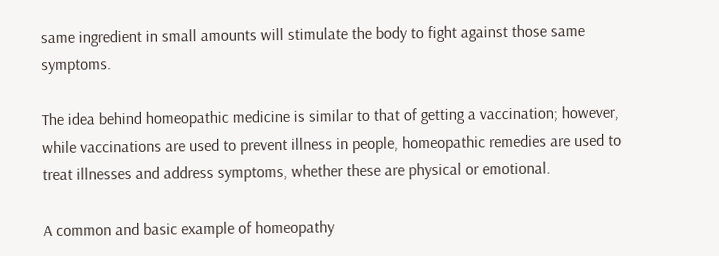same ingredient in small amounts will stimulate the body to fight against those same symptoms.

The idea behind homeopathic medicine is similar to that of getting a vaccination; however, while vaccinations are used to prevent illness in people, homeopathic remedies are used to treat illnesses and address symptoms, whether these are physical or emotional.

A common and basic example of homeopathy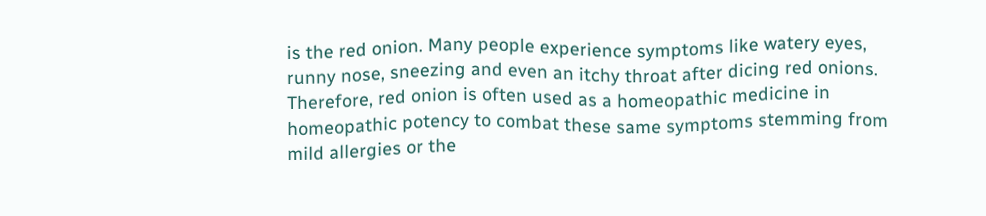is the red onion. Many people experience symptoms like watery eyes, runny nose, sneezing and even an itchy throat after dicing red onions. Therefore, red onion is often used as a homeopathic medicine in homeopathic potency to combat these same symptoms stemming from mild allergies or the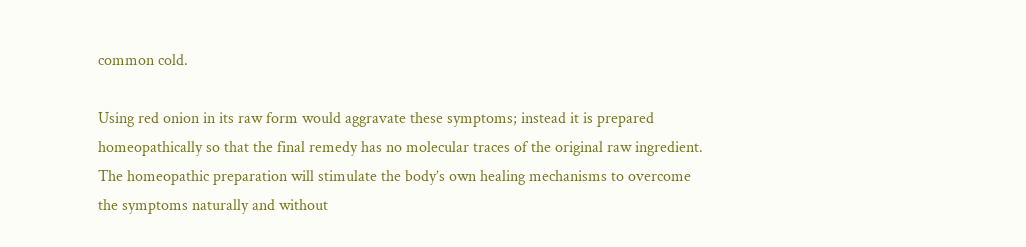common cold.

Using red onion in its raw form would aggravate these symptoms; instead it is prepared homeopathically so that the final remedy has no molecular traces of the original raw ingredient. The homeopathic preparation will stimulate the body’s own healing mechanisms to overcome the symptoms naturally and without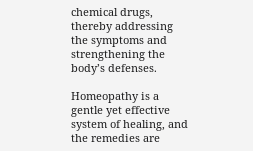chemical drugs, thereby addressing the symptoms and strengthening the body’s defenses.

Homeopathy is a gentle yet effective system of healing, and the remedies are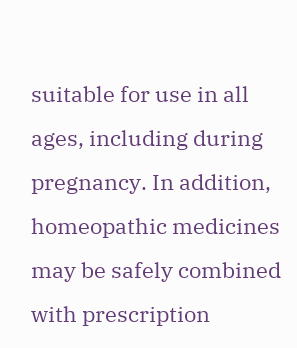suitable for use in all ages, including during pregnancy. In addition, homeopathic medicines may be safely combined with prescription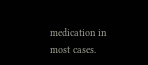medication in most cases.